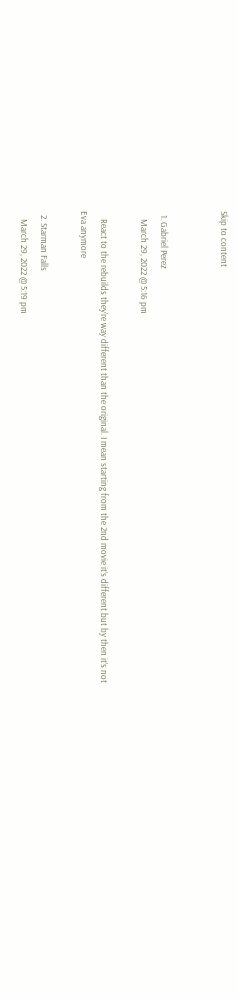Skip to content


  1. Gabriel Perez
    March 29, 2022 @ 5:16 pm

    React to the rebuilds they’re way different than the original. I mean starting from the 2nd movie it’s different but by then it’s not Eva anymore

  2. Starman Falls
    March 29, 2022 @ 5:19 pm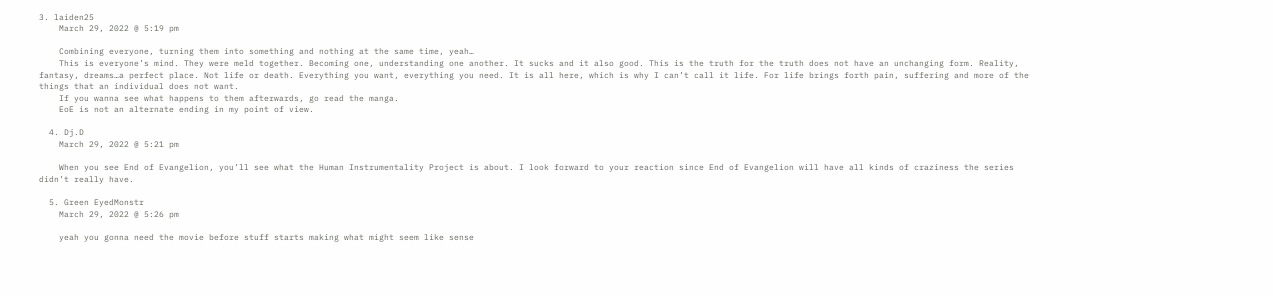3. laiden25
    March 29, 2022 @ 5:19 pm

    Combining everyone, turning them into something and nothing at the same time, yeah…
    This is everyone’s mind. They were meld together. Becoming one, understanding one another. It sucks and it also good. This is the truth for the truth does not have an unchanging form. Reality, fantasy, dreams…a perfect place. Not life or death. Everything you want, everything you need. It is all here, which is why I can’t call it life. For life brings forth pain, suffering and more of the things that an individual does not want.
    If you wanna see what happens to them afterwards, go read the manga.
    EoE is not an alternate ending in my point of view.

  4. Dj.D
    March 29, 2022 @ 5:21 pm

    When you see End of Evangelion, you’ll see what the Human Instrumentality Project is about. I look forward to your reaction since End of Evangelion will have all kinds of craziness the series didn’t really have.

  5. Green EyedMonstr
    March 29, 2022 @ 5:26 pm

    yeah you gonna need the movie before stuff starts making what might seem like sense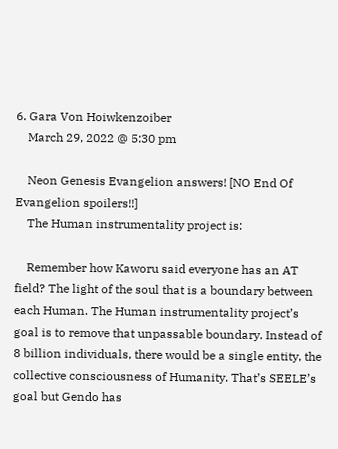6. Gara Von Hoiwkenzoiber
    March 29, 2022 @ 5:30 pm

    Neon Genesis Evangelion answers! [NO End Of Evangelion spoilers!!]
    The Human instrumentality project is:

    Remember how Kaworu said everyone has an AT field? The light of the soul that is a boundary between each Human. The Human instrumentality project’s goal is to remove that unpassable boundary. Instead of 8 billion individuals, there would be a single entity, the collective consciousness of Humanity. That’s SEELE’s goal but Gendo has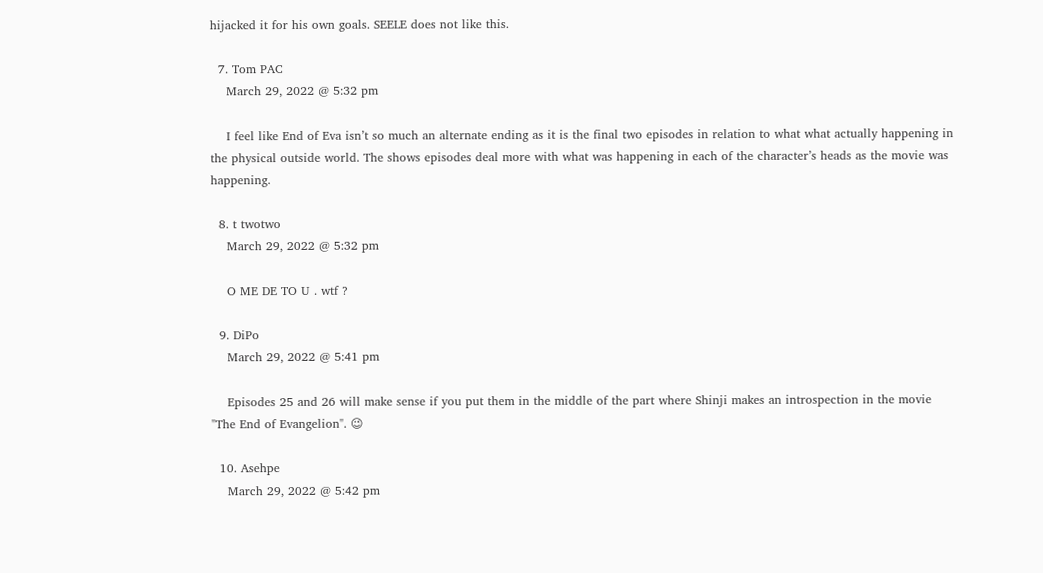hijacked it for his own goals. SEELE does not like this.

  7. Tom PAC
    March 29, 2022 @ 5:32 pm

    I feel like End of Eva isn’t so much an alternate ending as it is the final two episodes in relation to what what actually happening in the physical outside world. The shows episodes deal more with what was happening in each of the character’s heads as the movie was happening.

  8. t twotwo
    March 29, 2022 @ 5:32 pm

    O ME DE TO U . wtf ?

  9. DiPo
    March 29, 2022 @ 5:41 pm

    Episodes 25 and 26 will make sense if you put them in the middle of the part where Shinji makes an introspection in the movie "The End of Evangelion". 😉

  10. Asehpe
    March 29, 2022 @ 5:42 pm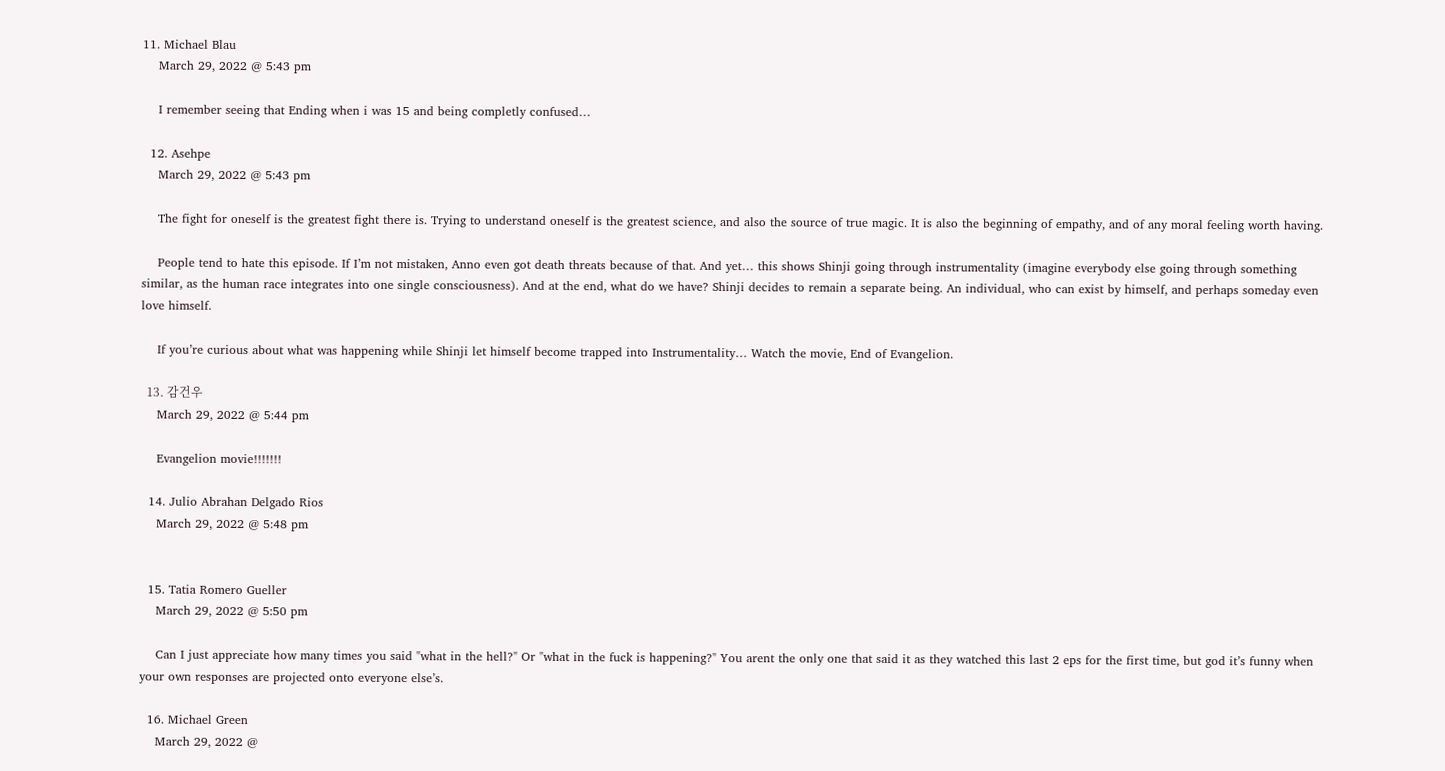11. Michael Blau
    March 29, 2022 @ 5:43 pm

    I remember seeing that Ending when i was 15 and being completly confused…

  12. Asehpe
    March 29, 2022 @ 5:43 pm

    The fight for oneself is the greatest fight there is. Trying to understand oneself is the greatest science, and also the source of true magic. It is also the beginning of empathy, and of any moral feeling worth having.

    People tend to hate this episode. If I’m not mistaken, Anno even got death threats because of that. And yet… this shows Shinji going through instrumentality (imagine everybody else going through something similar, as the human race integrates into one single consciousness). And at the end, what do we have? Shinji decides to remain a separate being. An individual, who can exist by himself, and perhaps someday even love himself.

    If you’re curious about what was happening while Shinji let himself become trapped into Instrumentality… Watch the movie, End of Evangelion.

  13. 감건우
    March 29, 2022 @ 5:44 pm

    Evangelion movie!!!!!!!

  14. Julio Abrahan Delgado Rios
    March 29, 2022 @ 5:48 pm


  15. Tatia Romero Gueller
    March 29, 2022 @ 5:50 pm

    Can I just appreciate how many times you said "what in the hell?" Or "what in the fuck is happening?" You arent the only one that said it as they watched this last 2 eps for the first time, but god it’s funny when your own responses are projected onto everyone else’s.

  16. Michael Green
    March 29, 2022 @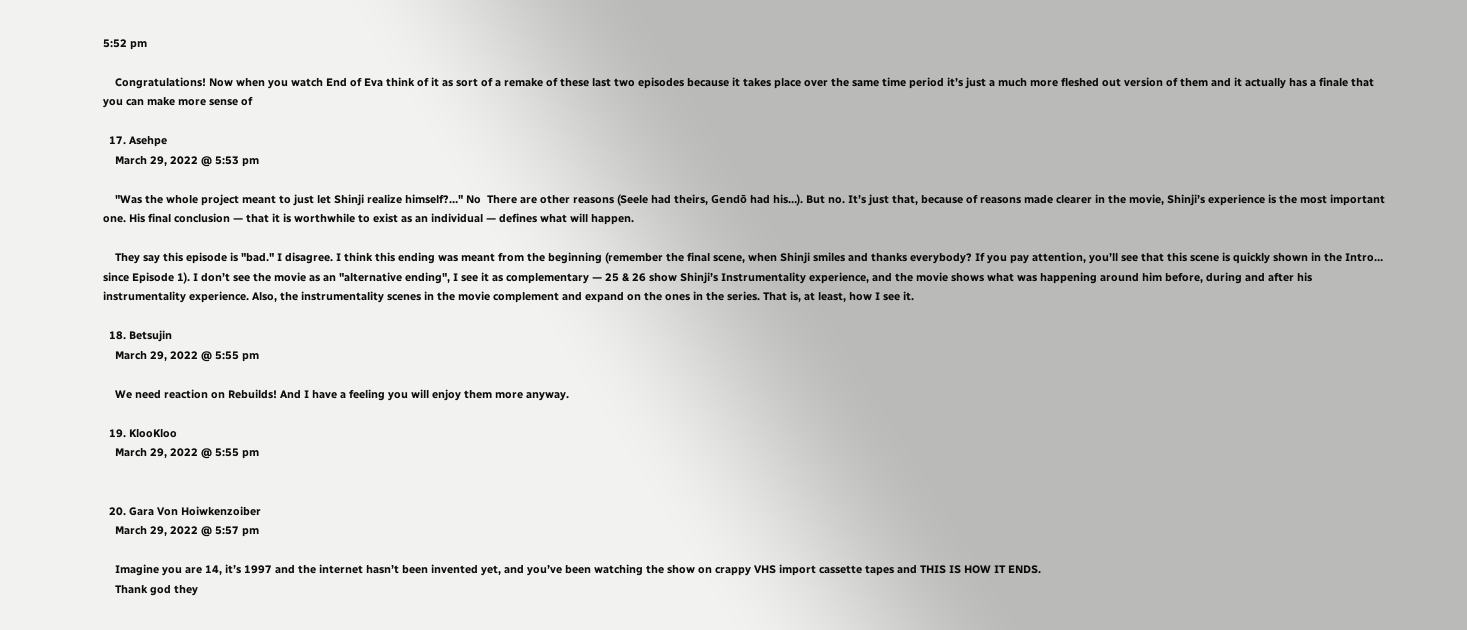5:52 pm

    Congratulations! Now when you watch End of Eva think of it as sort of a remake of these last two episodes because it takes place over the same time period it’s just a much more fleshed out version of them and it actually has a finale that you can make more sense of

  17. Asehpe
    March 29, 2022 @ 5:53 pm

    "Was the whole project meant to just let Shinji realize himself?…" No  There are other reasons (Seele had theirs, Gendō had his…). But no. It’s just that, because of reasons made clearer in the movie, Shinji’s experience is the most important one. His final conclusion — that it is worthwhile to exist as an individual — defines what will happen.

    They say this episode is "bad." I disagree. I think this ending was meant from the beginning (remember the final scene, when Shinji smiles and thanks everybody? If you pay attention, you’ll see that this scene is quickly shown in the Intro… since Episode 1). I don’t see the movie as an "alternative ending", I see it as complementary — 25 & 26 show Shinji’s Instrumentality experience, and the movie shows what was happening around him before, during and after his instrumentality experience. Also, the instrumentality scenes in the movie complement and expand on the ones in the series. That is, at least, how I see it.

  18. Betsujin
    March 29, 2022 @ 5:55 pm

    We need reaction on Rebuilds! And I have a feeling you will enjoy them more anyway.

  19. KlooKloo
    March 29, 2022 @ 5:55 pm


  20. Gara Von Hoiwkenzoiber
    March 29, 2022 @ 5:57 pm

    Imagine you are 14, it’s 1997 and the internet hasn’t been invented yet, and you’ve been watching the show on crappy VHS import cassette tapes and THIS IS HOW IT ENDS.
    Thank god they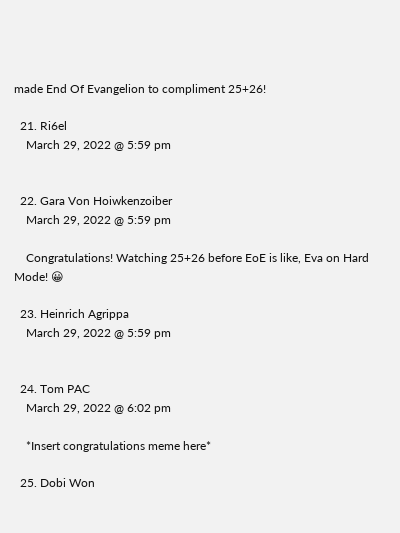made End Of Evangelion to compliment 25+26!

  21. Ri6el
    March 29, 2022 @ 5:59 pm


  22. Gara Von Hoiwkenzoiber
    March 29, 2022 @ 5:59 pm

    Congratulations! Watching 25+26 before EoE is like, Eva on Hard Mode! 😀

  23. Heinrich Agrippa
    March 29, 2022 @ 5:59 pm


  24. Tom PAC
    March 29, 2022 @ 6:02 pm

    *Insert congratulations meme here*

  25. Dobi Won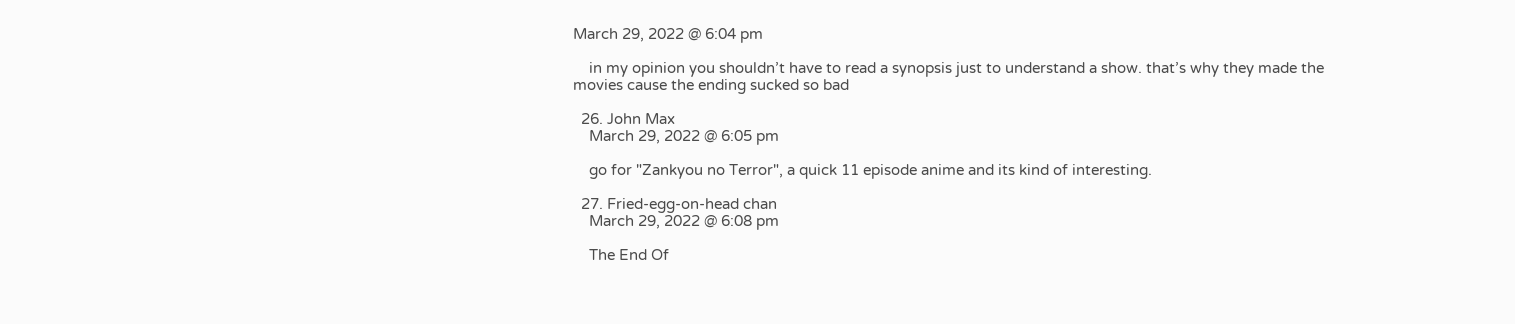March 29, 2022 @ 6:04 pm

    in my opinion you shouldn’t have to read a synopsis just to understand a show. that’s why they made the movies cause the ending sucked so bad

  26. John Max
    March 29, 2022 @ 6:05 pm

    go for "Zankyou no Terror", a quick 11 episode anime and its kind of interesting.

  27. Fried-egg-on-head chan
    March 29, 2022 @ 6:08 pm

    The End Of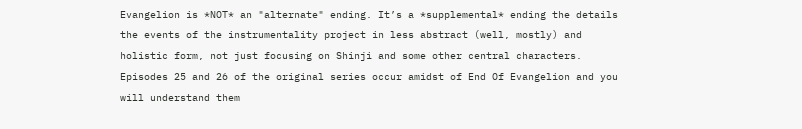Evangelion is *NOT* an "alternate" ending. It’s a *supplemental* ending the details the events of the instrumentality project in less abstract (well, mostly) and holistic form, not just focusing on Shinji and some other central characters. Episodes 25 and 26 of the original series occur amidst of End Of Evangelion and you will understand them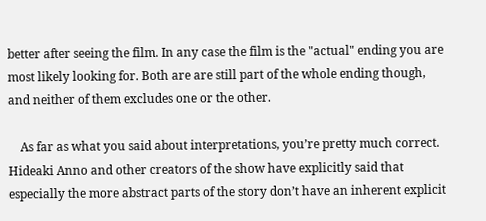better after seeing the film. In any case the film is the "actual" ending you are most likely looking for. Both are are still part of the whole ending though, and neither of them excludes one or the other.

    As far as what you said about interpretations, you’re pretty much correct. Hideaki Anno and other creators of the show have explicitly said that especially the more abstract parts of the story don’t have an inherent explicit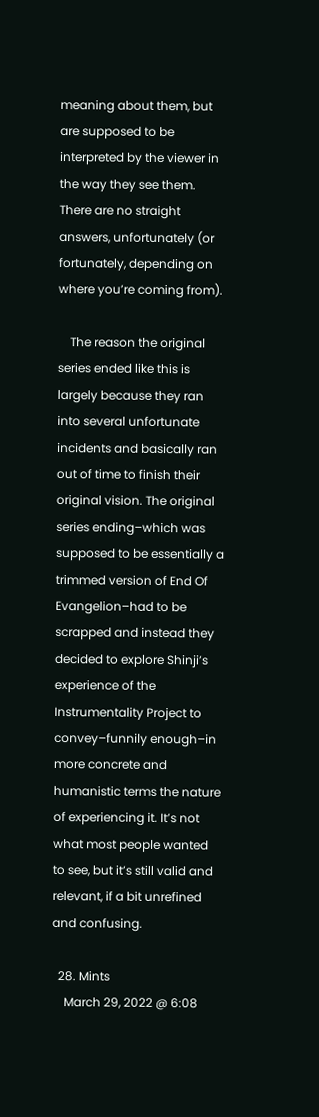meaning about them, but are supposed to be interpreted by the viewer in the way they see them. There are no straight answers, unfortunately (or fortunately, depending on where you’re coming from).

    The reason the original series ended like this is largely because they ran into several unfortunate incidents and basically ran out of time to finish their original vision. The original series ending–which was supposed to be essentially a trimmed version of End Of Evangelion–had to be scrapped and instead they decided to explore Shinji’s experience of the Instrumentality Project to convey–funnily enough–in more concrete and humanistic terms the nature of experiencing it. It’s not what most people wanted to see, but it’s still valid and relevant, if a bit unrefined and confusing.

  28. Mints
    March 29, 2022 @ 6:08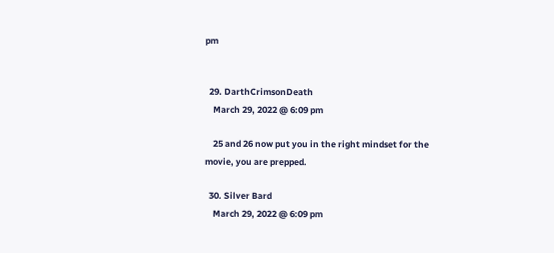pm


  29. DarthCrimsonDeath
    March 29, 2022 @ 6:09 pm

    25 and 26 now put you in the right mindset for the movie, you are prepped.

  30. Silver Bard
    March 29, 2022 @ 6:09 pm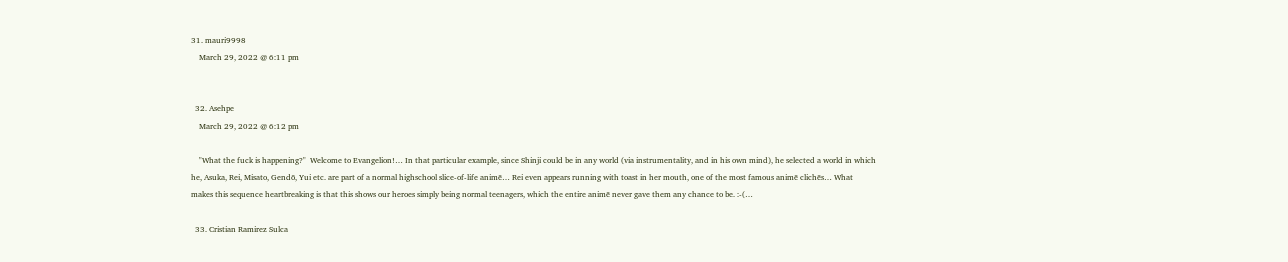31. mauri9998
    March 29, 2022 @ 6:11 pm


  32. Asehpe
    March 29, 2022 @ 6:12 pm

    "What the fuck is happening?"  Welcome to Evangelion!… In that particular example, since Shinji could be in any world (via instrumentality, and in his own mind), he selected a world in which he, Asuka, Rei, Misato, Gendō, Yui etc. are part of a normal highschool slice-of-life animē… Rei even appears running with toast in her mouth, one of the most famous animē clichēs… What makes this sequence heartbreaking is that this shows our heroes simply being normal teenagers, which the entire animē never gave them any chance to be. :-(…

  33. Cristian Ramirez Sulca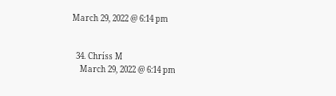March 29, 2022 @ 6:14 pm


  34. Chríss M
    March 29, 2022 @ 6:14 pm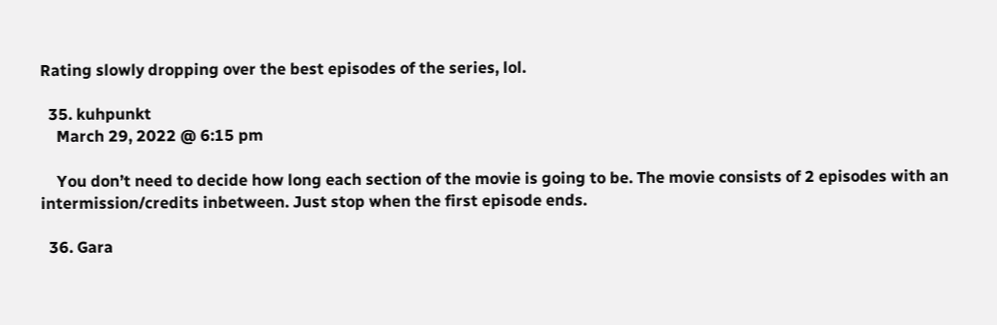Rating slowly dropping over the best episodes of the series, lol.

  35. kuhpunkt
    March 29, 2022 @ 6:15 pm

    You don’t need to decide how long each section of the movie is going to be. The movie consists of 2 episodes with an intermission/credits inbetween. Just stop when the first episode ends.

  36. Gara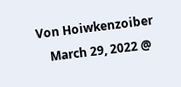Von Hoiwkenzoiber
    March 29, 2022 @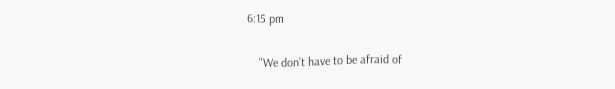6:15 pm

    "We don’t have to be afraid of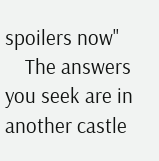spoilers now"
    The answers you seek are in another castle